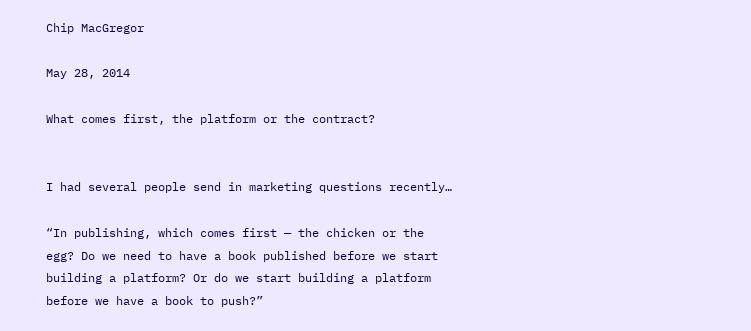Chip MacGregor

May 28, 2014

What comes first, the platform or the contract?


I had several people send in marketing questions recently…

“In publishing, which comes first — the chicken or the egg? Do we need to have a book published before we start building a platform? Or do we start building a platform before we have a book to push?”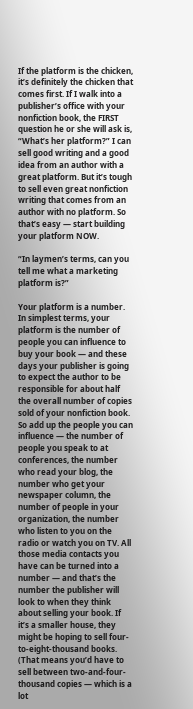If the platform is the chicken, it’s definitely the chicken that comes first. If I walk into a publisher’s office with your nonfiction book, the FIRST question he or she will ask is, “What’s her platform?” I can sell good writing and a good idea from an author with a great platform. But it’s tough to sell even great nonfiction writing that comes from an author with no platform. So that’s easy — start building your platform NOW.

“In laymen’s terms, can you tell me what a marketing platform is?”

Your platform is a number. In simplest terms, your platform is the number of people you can influence to buy your book — and these days your publisher is going to expect the author to be responsible for about half the overall number of copies sold of your nonfiction book. So add up the people you can influence — the number of people you speak to at conferences, the number who read your blog, the number who get your newspaper column, the number of people in your organization, the number who listen to you on the radio or watch you on TV. All those media contacts you have can be turned into a number — and that’s the number the publisher will look to when they think about selling your book. If it’s a smaller house, they might be hoping to sell four-to-eight-thousand books. (That means you’d have to sell between two-and-four-thousand copies — which is a lot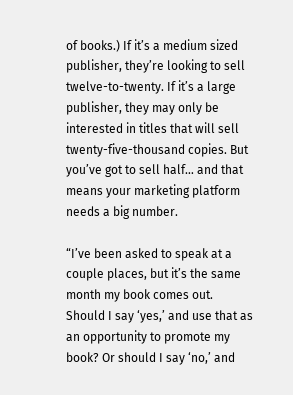of books.) If it’s a medium sized publisher, they’re looking to sell twelve-to-twenty. If it’s a large publisher, they may only be interested in titles that will sell twenty-five-thousand copies. But you’ve got to sell half… and that means your marketing platform needs a big number.

“I’ve been asked to speak at a couple places, but it’s the same month my book comes out. Should I say ‘yes,’ and use that as an opportunity to promote my book? Or should I say ‘no,’ and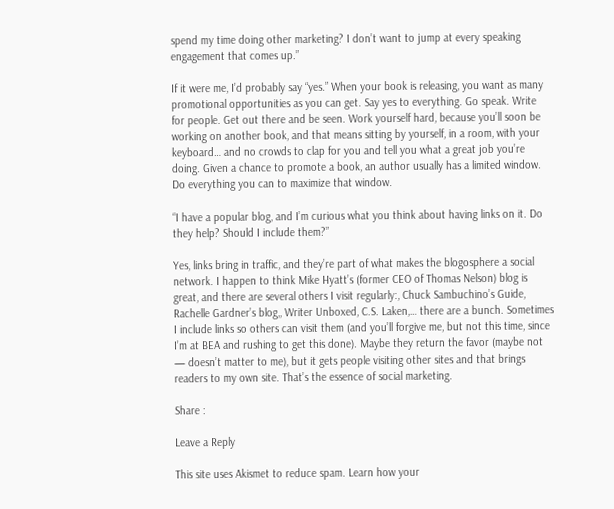spend my time doing other marketing? I don’t want to jump at every speaking engagement that comes up.”

If it were me, I’d probably say “yes.” When your book is releasing, you want as many promotional opportunities as you can get. Say yes to everything. Go speak. Write for people. Get out there and be seen. Work yourself hard, because you’ll soon be working on another book, and that means sitting by yourself, in a room, with your keyboard… and no crowds to clap for you and tell you what a great job you’re doing. Given a chance to promote a book, an author usually has a limited window. Do everything you can to maximize that window.

“I have a popular blog, and I’m curious what you think about having links on it. Do they help? Should I include them?”

Yes, links bring in traffic, and they’re part of what makes the blogosphere a social network. I happen to think Mike Hyatt’s (former CEO of Thomas Nelson) blog is great, and there are several others I visit regularly:, Chuck Sambuchino’s Guide, Rachelle Gardner’s blog,, Writer Unboxed, C.S. Laken,… there are a bunch. Sometimes I include links so others can visit them (and you’ll forgive me, but not this time, since I’m at BEA and rushing to get this done). Maybe they return the favor (maybe not — doesn’t matter to me), but it gets people visiting other sites and that brings readers to my own site. That’s the essence of social marketing.

Share :

Leave a Reply

This site uses Akismet to reduce spam. Learn how your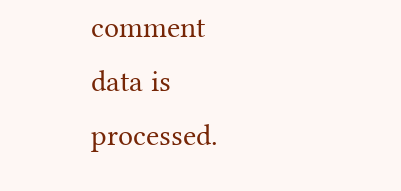comment data is processed.